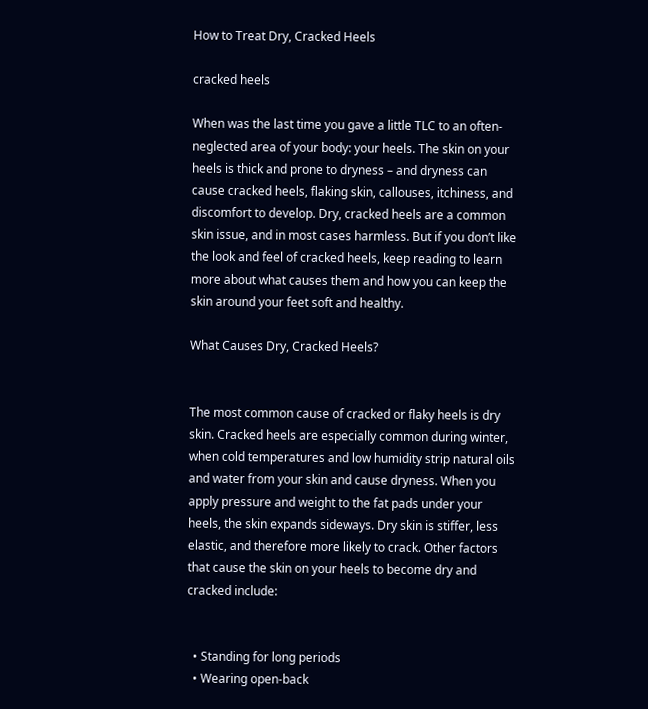How to Treat Dry, Cracked Heels

cracked heels

When was the last time you gave a little TLC to an often-neglected area of your body: your heels. The skin on your heels is thick and prone to dryness – and dryness can cause cracked heels, flaking skin, callouses, itchiness, and discomfort to develop. Dry, cracked heels are a common skin issue, and in most cases harmless. But if you don’t like the look and feel of cracked heels, keep reading to learn more about what causes them and how you can keep the skin around your feet soft and healthy.

What Causes Dry, Cracked Heels?


The most common cause of cracked or flaky heels is dry skin. Cracked heels are especially common during winter, when cold temperatures and low humidity strip natural oils and water from your skin and cause dryness. When you apply pressure and weight to the fat pads under your heels, the skin expands sideways. Dry skin is stiffer, less elastic, and therefore more likely to crack. Other factors that cause the skin on your heels to become dry and cracked include:


  • Standing for long periods
  • Wearing open-back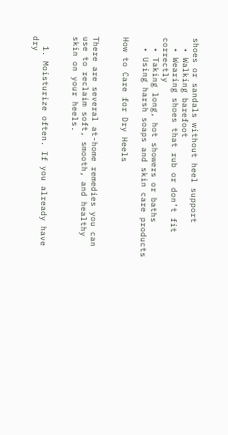shoes or sandals without heel support
  • Walking barefoot
  • Wearing shoes that rub or don’t fit correctly
  • Taking long, hot showers or baths
  • Using harsh soaps and skin care products

How to Care for Dry Heels


There are several at-home remedies you can use to reclaim soft, smooth, and healthy skin on your heels.


  1. Moisturize often. If you already have dry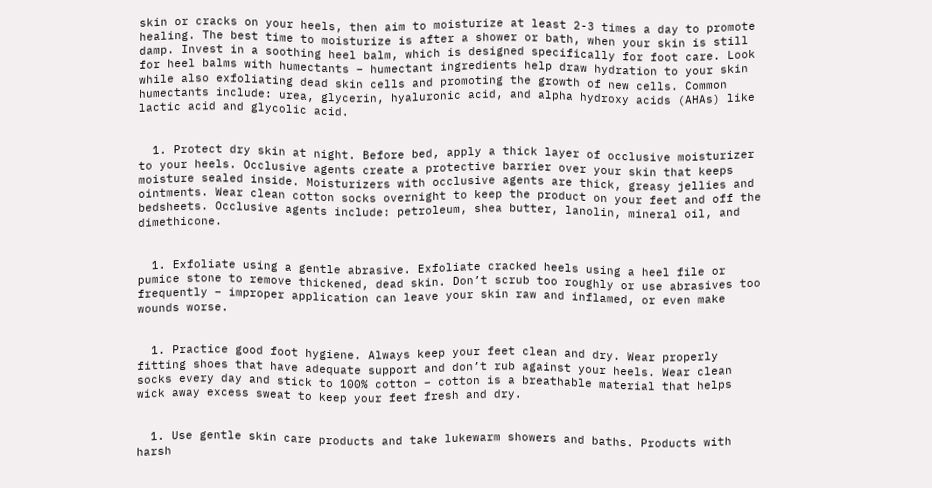skin or cracks on your heels, then aim to moisturize at least 2-3 times a day to promote healing. The best time to moisturize is after a shower or bath, when your skin is still damp. Invest in a soothing heel balm, which is designed specifically for foot care. Look for heel balms with humectants – humectant ingredients help draw hydration to your skin while also exfoliating dead skin cells and promoting the growth of new cells. Common humectants include: urea, glycerin, hyaluronic acid, and alpha hydroxy acids (AHAs) like lactic acid and glycolic acid.


  1. Protect dry skin at night. Before bed, apply a thick layer of occlusive moisturizer to your heels. Occlusive agents create a protective barrier over your skin that keeps moisture sealed inside. Moisturizers with occlusive agents are thick, greasy jellies and ointments. Wear clean cotton socks overnight to keep the product on your feet and off the bedsheets. Occlusive agents include: petroleum, shea butter, lanolin, mineral oil, and dimethicone.


  1. Exfoliate using a gentle abrasive. Exfoliate cracked heels using a heel file or pumice stone to remove thickened, dead skin. Don’t scrub too roughly or use abrasives too frequently – improper application can leave your skin raw and inflamed, or even make wounds worse.


  1. Practice good foot hygiene. Always keep your feet clean and dry. Wear properly fitting shoes that have adequate support and don’t rub against your heels. Wear clean socks every day and stick to 100% cotton – cotton is a breathable material that helps wick away excess sweat to keep your feet fresh and dry.


  1. Use gentle skin care products and take lukewarm showers and baths. Products with harsh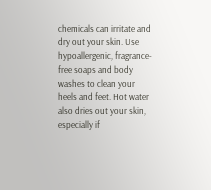chemicals can irritate and dry out your skin. Use hypoallergenic, fragrance-free soaps and body washes to clean your heels and feet. Hot water also dries out your skin, especially if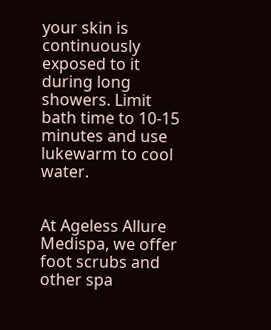your skin is continuously exposed to it during long showers. Limit bath time to 10-15 minutes and use lukewarm to cool water.


At Ageless Allure Medispa, we offer foot scrubs and other spa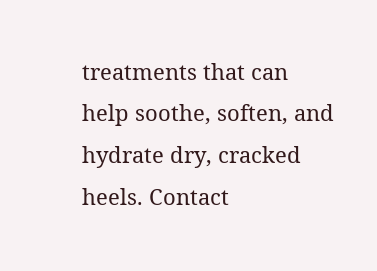treatments that can help soothe, soften, and hydrate dry, cracked heels. Contact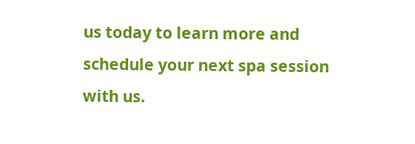us today to learn more and schedule your next spa session with us.